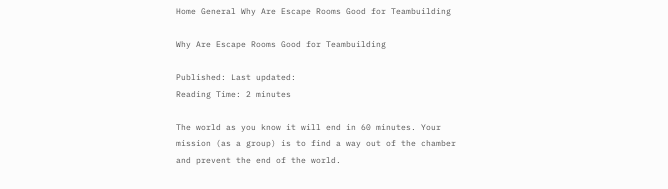Home General Why Are Escape Rooms Good for Teambuilding

Why Are Escape Rooms Good for Teambuilding

Published: Last updated:
Reading Time: 2 minutes

The world as you know it will end in 60 minutes. Your mission (as a group) is to find a way out of the chamber and prevent the end of the world.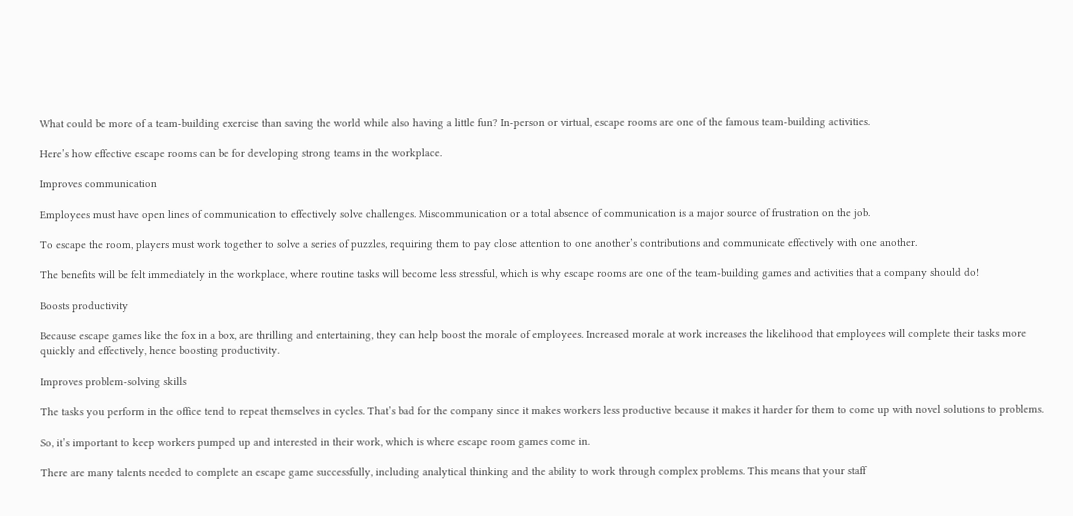What could be more of a team-building exercise than saving the world while also having a little fun? In-person or virtual, escape rooms are one of the famous team-building activities.

Here’s how effective escape rooms can be for developing strong teams in the workplace.

Improves communication

Employees must have open lines of communication to effectively solve challenges. Miscommunication or a total absence of communication is a major source of frustration on the job.

To escape the room, players must work together to solve a series of puzzles, requiring them to pay close attention to one another’s contributions and communicate effectively with one another.

The benefits will be felt immediately in the workplace, where routine tasks will become less stressful, which is why escape rooms are one of the team-building games and activities that a company should do!

Boosts productivity

Because escape games like the fox in a box, are thrilling and entertaining, they can help boost the morale of employees. Increased morale at work increases the likelihood that employees will complete their tasks more quickly and effectively, hence boosting productivity.

Improves problem-solving skills

The tasks you perform in the office tend to repeat themselves in cycles. That’s bad for the company since it makes workers less productive because it makes it harder for them to come up with novel solutions to problems.

So, it’s important to keep workers pumped up and interested in their work, which is where escape room games come in.

There are many talents needed to complete an escape game successfully, including analytical thinking and the ability to work through complex problems. This means that your staff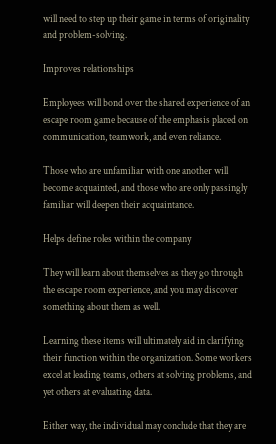will need to step up their game in terms of originality and problem-solving.

Improves relationships

Employees will bond over the shared experience of an escape room game because of the emphasis placed on communication, teamwork, and even reliance.

Those who are unfamiliar with one another will become acquainted, and those who are only passingly familiar will deepen their acquaintance.

Helps define roles within the company

They will learn about themselves as they go through the escape room experience, and you may discover something about them as well.

Learning these items will ultimately aid in clarifying their function within the organization. Some workers excel at leading teams, others at solving problems, and yet others at evaluating data.

Either way, the individual may conclude that they are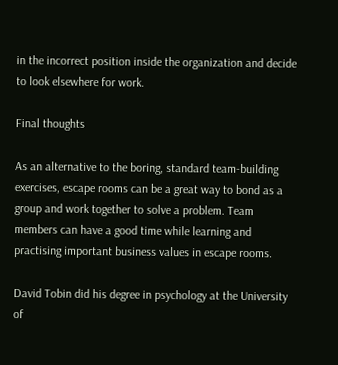in the incorrect position inside the organization and decide to look elsewhere for work.

Final thoughts

As an alternative to the boring, standard team-building exercises, escape rooms can be a great way to bond as a group and work together to solve a problem. Team members can have a good time while learning and practising important business values in escape rooms.

David Tobin did his degree in psychology at the University of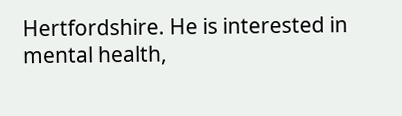Hertfordshire. He is interested in mental health,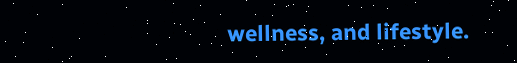wellness, and lifestyle.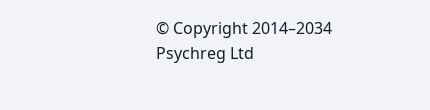© Copyright 2014–2034 Psychreg Ltd